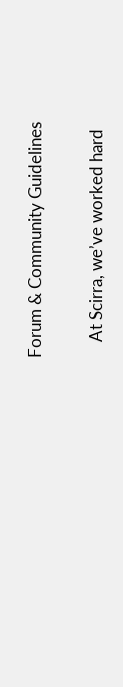Forum & Community Guidelines

    At Scirra, we’ve worked hard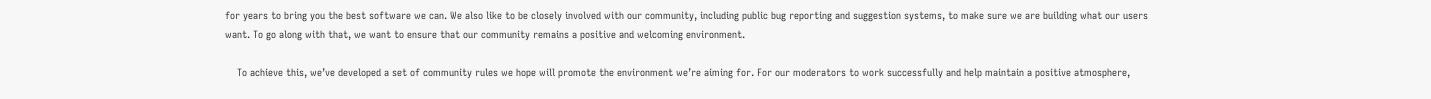for years to bring you the best software we can. We also like to be closely involved with our community, including public bug reporting and suggestion systems, to make sure we are building what our users want. To go along with that, we want to ensure that our community remains a positive and welcoming environment.

    To achieve this, we’ve developed a set of community rules we hope will promote the environment we’re aiming for. For our moderators to work successfully and help maintain a positive atmosphere,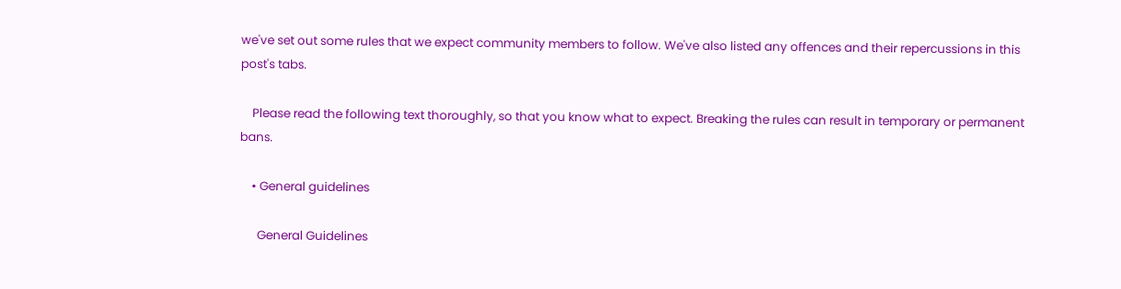we've set out some rules that we expect community members to follow. We've also listed any offences and their repercussions in this post's tabs.

    Please read the following text thoroughly, so that you know what to expect. Breaking the rules can result in temporary or permanent bans.

    • General guidelines

      General Guidelines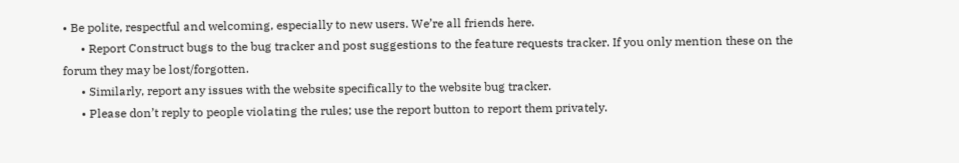• Be polite, respectful and welcoming, especially to new users. We’re all friends here.
      • Report Construct bugs to the bug tracker and post suggestions to the feature requests tracker. If you only mention these on the forum they may be lost/forgotten.
      • Similarly, report any issues with the website specifically to the website bug tracker.
      • Please don’t reply to people violating the rules; use the report button to report them privately.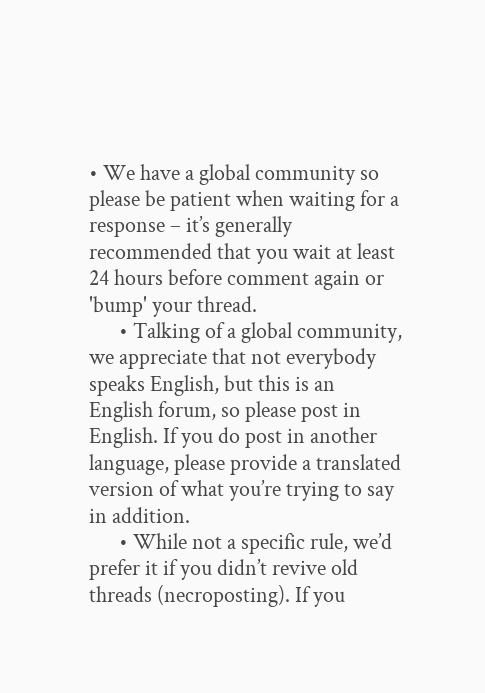• We have a global community so please be patient when waiting for a response – it’s generally recommended that you wait at least 24 hours before comment again or 'bump' your thread.
      • Talking of a global community, we appreciate that not everybody speaks English, but this is an English forum, so please post in English. If you do post in another language, please provide a translated version of what you’re trying to say in addition.
      • While not a specific rule, we’d prefer it if you didn’t revive old threads (necroposting). If you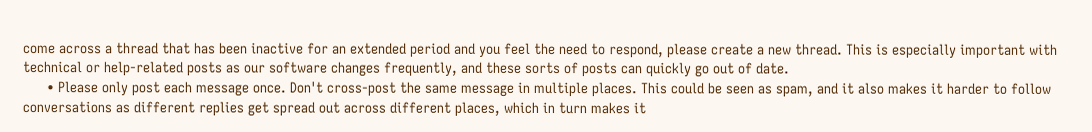come across a thread that has been inactive for an extended period and you feel the need to respond, please create a new thread. This is especially important with technical or help-related posts as our software changes frequently, and these sorts of posts can quickly go out of date.
      • Please only post each message once. Don't cross-post the same message in multiple places. This could be seen as spam, and it also makes it harder to follow conversations as different replies get spread out across different places, which in turn makes it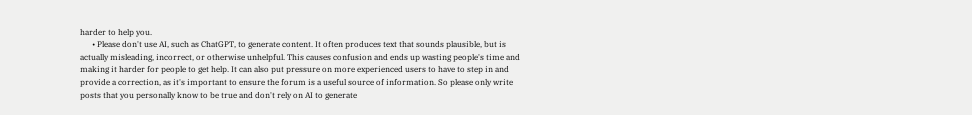harder to help you.
      • Please don't use AI, such as ChatGPT, to generate content. It often produces text that sounds plausible, but is actually misleading, incorrect, or otherwise unhelpful. This causes confusion and ends up wasting people's time and making it harder for people to get help. It can also put pressure on more experienced users to have to step in and provide a correction, as it's important to ensure the forum is a useful source of information. So please only write posts that you personally know to be true and don't rely on AI to generate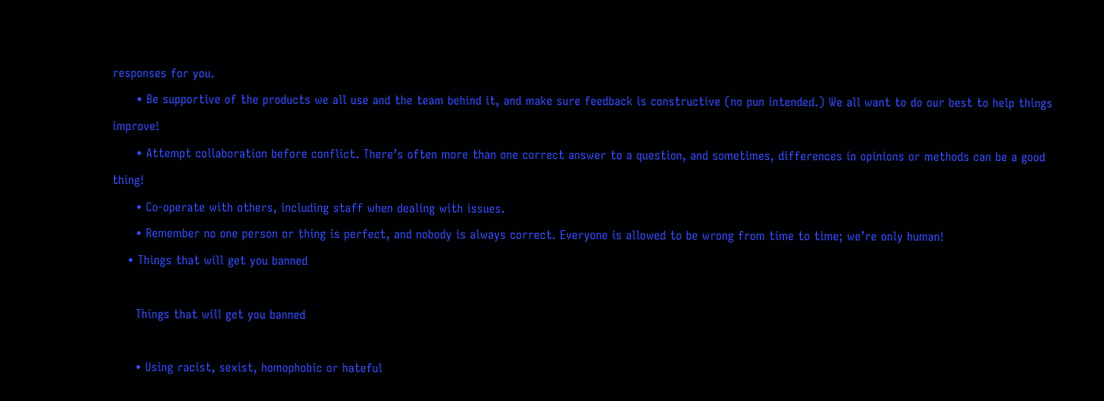responses for you.
      • Be supportive of the products we all use and the team behind it, and make sure feedback is constructive (no pun intended.) We all want to do our best to help things improve!
      • Attempt collaboration before conflict. There’s often more than one correct answer to a question, and sometimes, differences in opinions or methods can be a good thing!
      • Co-operate with others, including staff when dealing with issues.
      • Remember no one person or thing is perfect, and nobody is always correct. Everyone is allowed to be wrong from time to time; we’re only human!
    • Things that will get you banned

      Things that will get you banned

      • Using racist, sexist, homophobic or hateful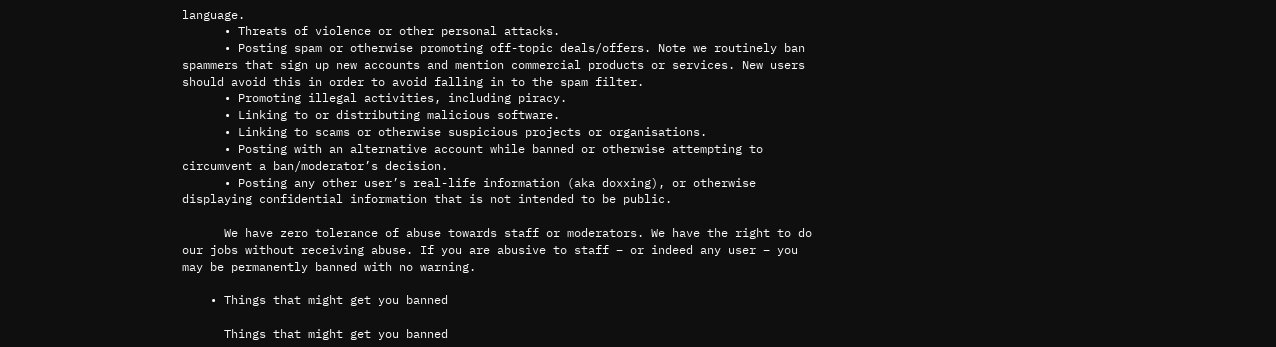language.
      • Threats of violence or other personal attacks.
      • Posting spam or otherwise promoting off-topic deals/offers. Note we routinely ban spammers that sign up new accounts and mention commercial products or services. New users should avoid this in order to avoid falling in to the spam filter.
      • Promoting illegal activities, including piracy.
      • Linking to or distributing malicious software.
      • Linking to scams or otherwise suspicious projects or organisations.
      • Posting with an alternative account while banned or otherwise attempting to circumvent a ban/moderator’s decision.
      • Posting any other user’s real-life information (aka doxxing), or otherwise displaying confidential information that is not intended to be public.

      We have zero tolerance of abuse towards staff or moderators. We have the right to do our jobs without receiving abuse. If you are abusive to staff – or indeed any user – you may be permanently banned with no warning.

    • Things that might get you banned

      Things that might get you banned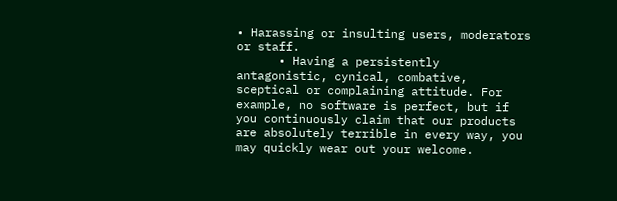• Harassing or insulting users, moderators or staff.
      • Having a persistently antagonistic, cynical, combative, sceptical or complaining attitude. For example, no software is perfect, but if you continuously claim that our products are absolutely terrible in every way, you may quickly wear out your welcome.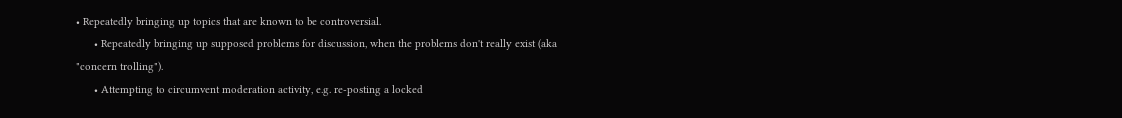• Repeatedly bringing up topics that are known to be controversial.
      • Repeatedly bringing up supposed problems for discussion, when the problems don't really exist (aka "concern trolling").
      • Attempting to circumvent moderation activity, e.g. re-posting a locked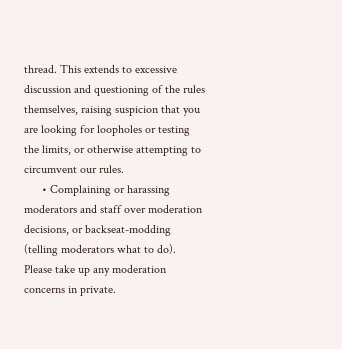thread. This extends to excessive discussion and questioning of the rules themselves, raising suspicion that you are looking for loopholes or testing the limits, or otherwise attempting to circumvent our rules.
      • Complaining or harassing moderators and staff over moderation decisions, or backseat-modding (telling moderators what to do). Please take up any moderation concerns in private.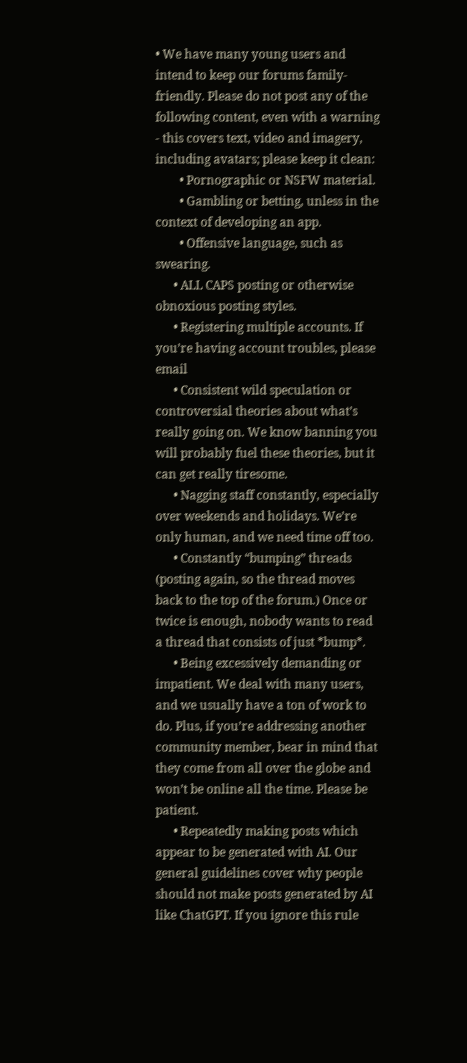• We have many young users and intend to keep our forums family-friendly. Please do not post any of the following content, even with a warning - this covers text, video and imagery, including avatars; please keep it clean:
        • Pornographic or NSFW material.
        • Gambling or betting, unless in the context of developing an app.
        • Offensive language, such as swearing.
      • ALL CAPS posting or otherwise obnoxious posting styles.
      • Registering multiple accounts. If you’re having account troubles, please email
      • Consistent wild speculation or controversial theories about what’s really going on. We know banning you will probably fuel these theories, but it can get really tiresome.
      • Nagging staff constantly, especially over weekends and holidays. We’re only human, and we need time off too.
      • Constantly “bumping” threads (posting again, so the thread moves back to the top of the forum.) Once or twice is enough, nobody wants to read a thread that consists of just *bump*.
      • Being excessively demanding or impatient. We deal with many users, and we usually have a ton of work to do. Plus, if you’re addressing another community member, bear in mind that they come from all over the globe and won’t be online all the time. Please be patient.
      • Repeatedly making posts which appear to be generated with AI. Our general guidelines cover why people should not make posts generated by AI like ChatGPT. If you ignore this rule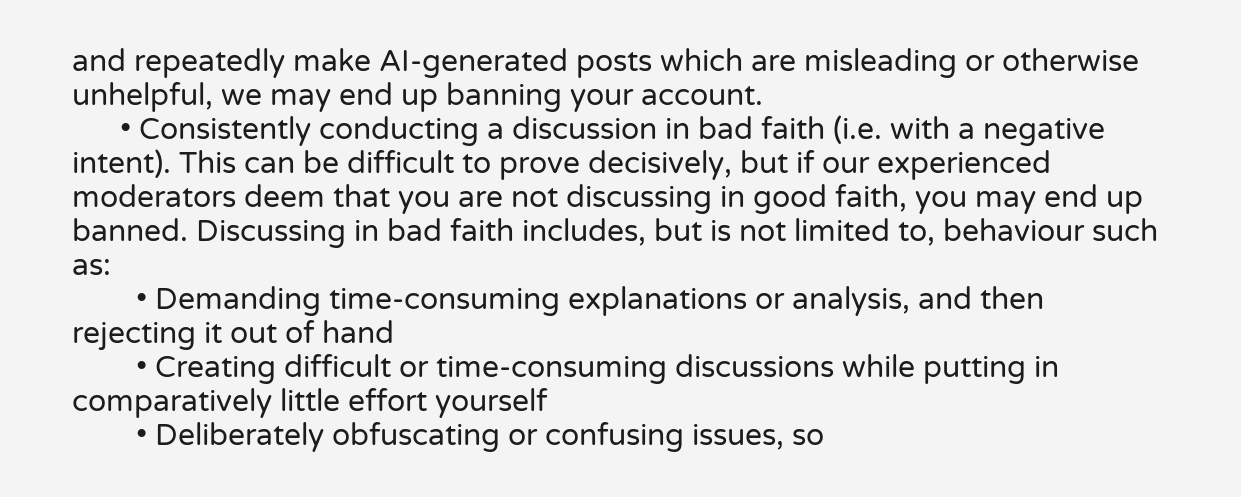and repeatedly make AI-generated posts which are misleading or otherwise unhelpful, we may end up banning your account.
      • Consistently conducting a discussion in bad faith (i.e. with a negative intent). This can be difficult to prove decisively, but if our experienced moderators deem that you are not discussing in good faith, you may end up banned. Discussing in bad faith includes, but is not limited to, behaviour such as:
        • Demanding time-consuming explanations or analysis, and then rejecting it out of hand
        • Creating difficult or time-consuming discussions while putting in comparatively little effort yourself
        • Deliberately obfuscating or confusing issues, so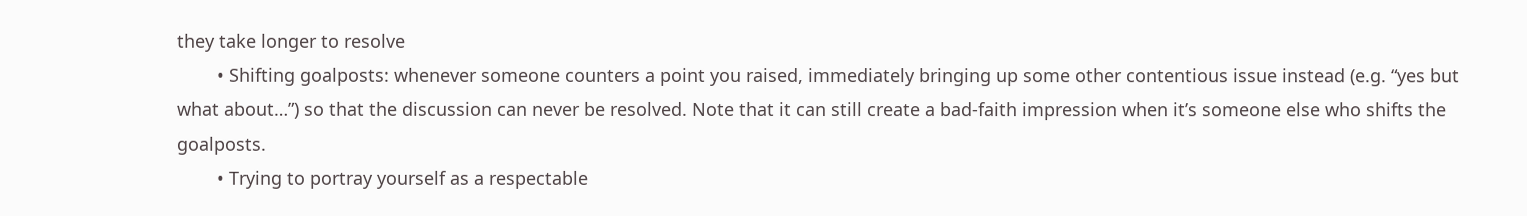they take longer to resolve
        • Shifting goalposts: whenever someone counters a point you raised, immediately bringing up some other contentious issue instead (e.g. “yes but what about…”) so that the discussion can never be resolved. Note that it can still create a bad-faith impression when it’s someone else who shifts the goalposts.
        • Trying to portray yourself as a respectable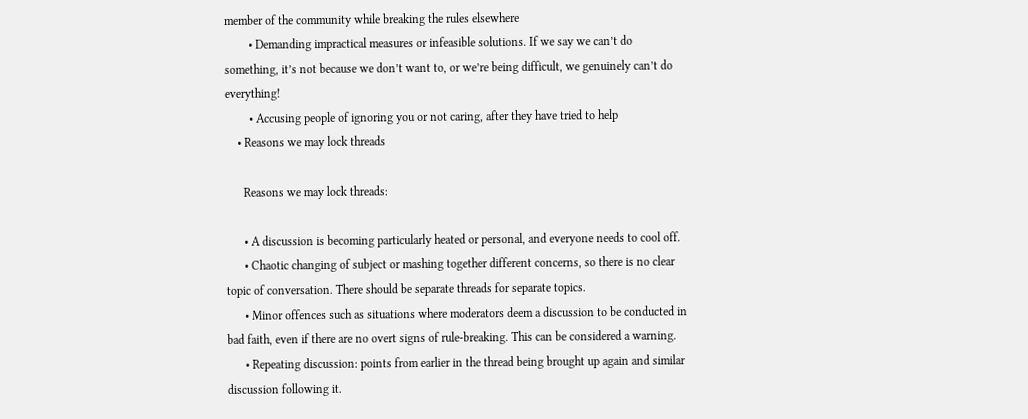member of the community while breaking the rules elsewhere
        • Demanding impractical measures or infeasible solutions. If we say we can’t do something, it’s not because we don’t want to, or we’re being difficult, we genuinely can’t do everything!
        • Accusing people of ignoring you or not caring, after they have tried to help
    • Reasons we may lock threads

      Reasons we may lock threads:

      • A discussion is becoming particularly heated or personal, and everyone needs to cool off.
      • Chaotic changing of subject or mashing together different concerns, so there is no clear topic of conversation. There should be separate threads for separate topics.
      • Minor offences such as situations where moderators deem a discussion to be conducted in bad faith, even if there are no overt signs of rule-breaking. This can be considered a warning.
      • Repeating discussion: points from earlier in the thread being brought up again and similar discussion following it.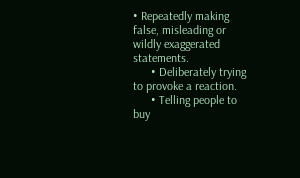• Repeatedly making false, misleading or wildly exaggerated statements.
      • Deliberately trying to provoke a reaction.
      • Telling people to buy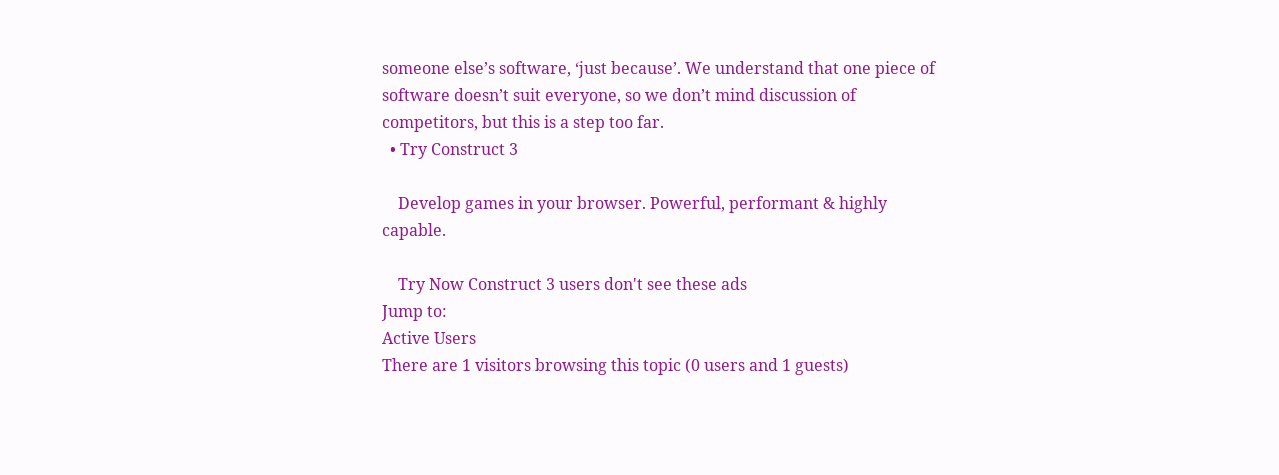someone else’s software, ‘just because’. We understand that one piece of software doesn’t suit everyone, so we don’t mind discussion of competitors, but this is a step too far.
  • Try Construct 3

    Develop games in your browser. Powerful, performant & highly capable.

    Try Now Construct 3 users don't see these ads
Jump to:
Active Users
There are 1 visitors browsing this topic (0 users and 1 guests)